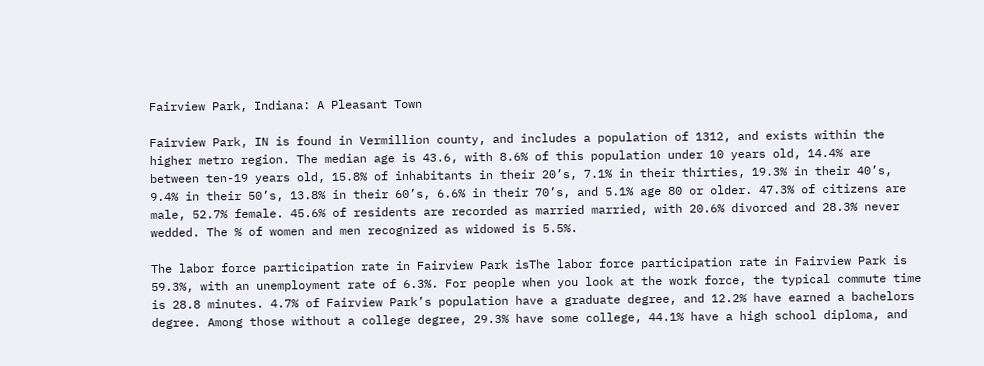Fairview Park, Indiana: A Pleasant Town

Fairview Park, IN is found in Vermillion county, and includes a population of 1312, and exists within the higher metro region. The median age is 43.6, with 8.6% of this population under 10 years old, 14.4% are between ten-19 years old, 15.8% of inhabitants in their 20’s, 7.1% in their thirties, 19.3% in their 40’s, 9.4% in their 50’s, 13.8% in their 60’s, 6.6% in their 70’s, and 5.1% age 80 or older. 47.3% of citizens are male, 52.7% female. 45.6% of residents are recorded as married married, with 20.6% divorced and 28.3% never wedded. The % of women and men recognized as widowed is 5.5%.

The labor force participation rate in Fairview Park isThe labor force participation rate in Fairview Park is 59.3%, with an unemployment rate of 6.3%. For people when you look at the work force, the typical commute time is 28.8 minutes. 4.7% of Fairview Park’s population have a graduate degree, and 12.2% have earned a bachelors degree. Among those without a college degree, 29.3% have some college, 44.1% have a high school diploma, and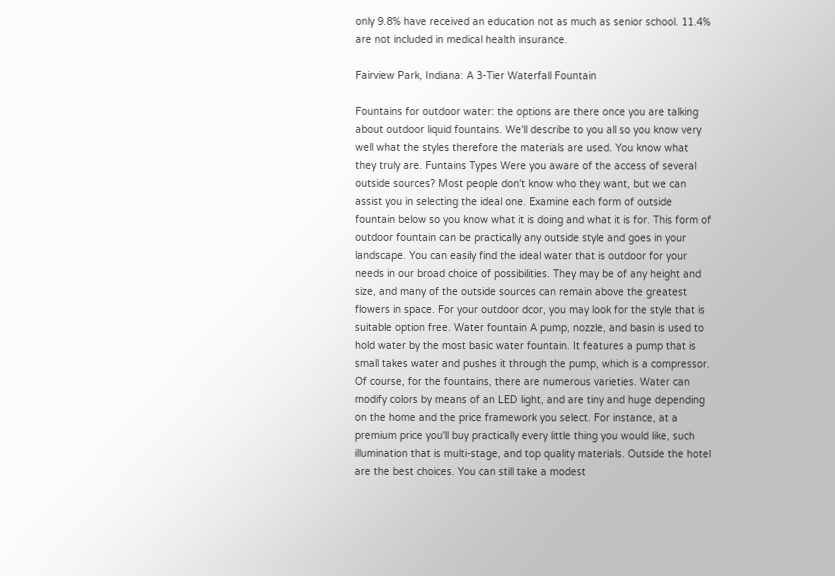only 9.8% have received an education not as much as senior school. 11.4% are not included in medical health insurance.

Fairview Park, Indiana: A 3-Tier Waterfall Fountain

Fountains for outdoor water: the options are there once you are talking about outdoor liquid fountains. We'll describe to you all so you know very well what the styles therefore the materials are used. You know what they truly are. Funtains Types Were you aware of the access of several outside sources? Most people don't know who they want, but we can assist you in selecting the ideal one. Examine each form of outside fountain below so you know what it is doing and what it is for. This form of outdoor fountain can be practically any outside style and goes in your landscape. You can easily find the ideal water that is outdoor for your needs in our broad choice of possibilities. They may be of any height and size, and many of the outside sources can remain above the greatest flowers in space. For your outdoor dcor, you may look for the style that is suitable option free. Water fountain A pump, nozzle, and basin is used to hold water by the most basic water fountain. It features a pump that is small takes water and pushes it through the pump, which is a compressor. Of course, for the fountains, there are numerous varieties. Water can modify colors by means of an LED light, and are tiny and huge depending on the home and the price framework you select. For instance, at a premium price you'll buy practically every little thing you would like, such illumination that is multi-stage, and top quality materials. Outside the hotel are the best choices. You can still take a modest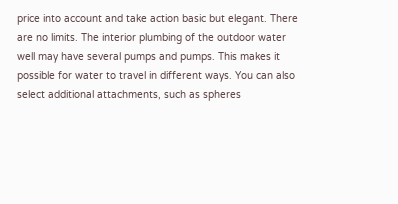price into account and take action basic but elegant. There are no limits. The interior plumbing of the outdoor water well may have several pumps and pumps. This makes it possible for water to travel in different ways. You can also select additional attachments, such as spheres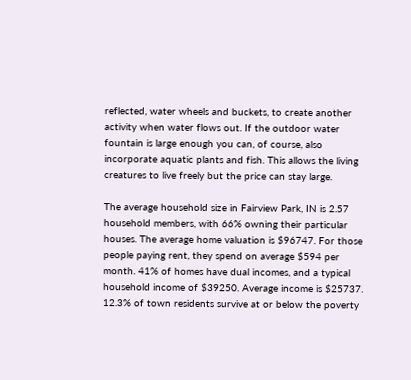reflected, water wheels and buckets, to create another activity when water flows out. If the outdoor water fountain is large enough you can, of course, also incorporate aquatic plants and fish. This allows the living creatures to live freely but the price can stay large.

The average household size in Fairview Park, IN is 2.57 household members, with 66% owning their particular houses. The average home valuation is $96747. For those people paying rent, they spend on average $594 per month. 41% of homes have dual incomes, and a typical household income of $39250. Average income is $25737. 12.3% of town residents survive at or below the poverty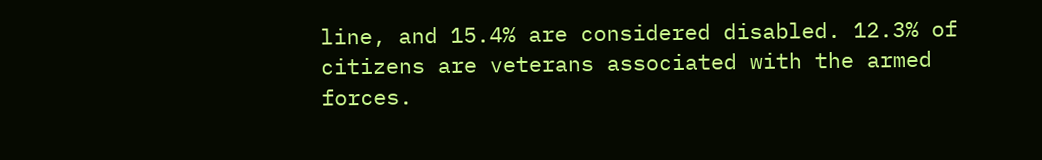line, and 15.4% are considered disabled. 12.3% of citizens are veterans associated with the armed forces.